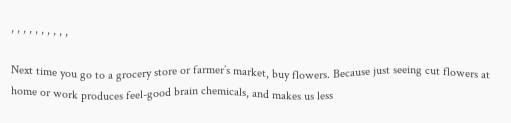, , , , , , , , , ,

Next time you go to a grocery store or farmer’s market, buy flowers. Because just seeing cut flowers at home or work produces feel-good brain chemicals, and makes us less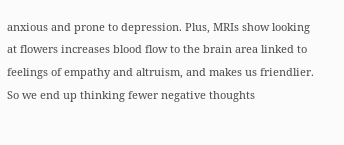anxious and prone to depression. Plus, MRIs show looking at flowers increases blood flow to the brain area linked to feelings of empathy and altruism, and makes us friendlier. So we end up thinking fewer negative thoughts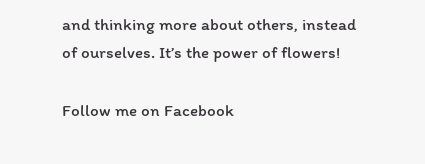and thinking more about others, instead of ourselves. It’s the power of flowers!

Follow me on Facebook